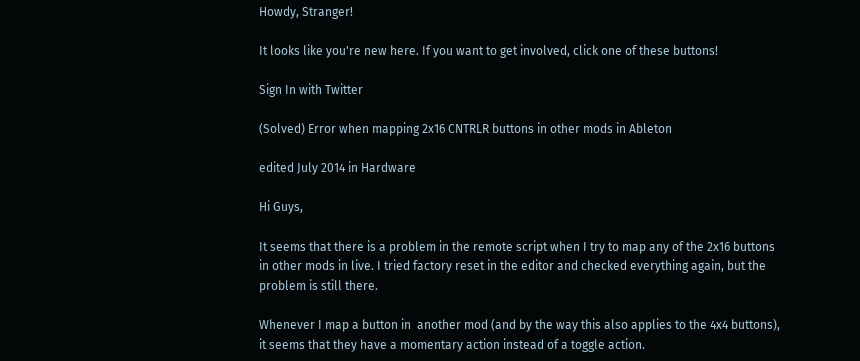Howdy, Stranger!

It looks like you're new here. If you want to get involved, click one of these buttons!

Sign In with Twitter

(Solved) Error when mapping 2x16 CNTRLR buttons in other mods in Ableton

edited July 2014 in Hardware

Hi Guys,

It seems that there is a problem in the remote script when I try to map any of the 2x16 buttons in other mods in live. I tried factory reset in the editor and checked everything again, but the problem is still there.

Whenever I map a button in  another mod (and by the way this also applies to the 4x4 buttons), it seems that they have a momentary action instead of a toggle action.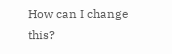How can I change this?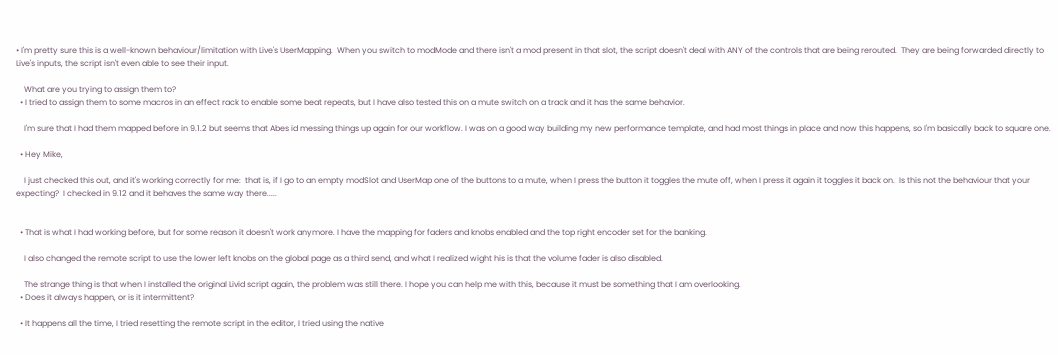• I'm pretty sure this is a well-known behaviour/limitation with Live's UserMapping.  When you switch to modMode and there isn't a mod present in that slot, the script doesn't deal with ANY of the controls that are being rerouted.  They are being forwarded directly to Live's inputs, the script isn't even able to see their input.

    What are you trying to assign them to?
  • I tried to assign them to some macros in an effect rack to enable some beat repeats, but I have also tested this on a mute switch on a track and it has the same behavior.

    I'm sure that I had them mapped before in 9.1.2 but seems that Abes id messing things up again for our workflow. I was on a good way building my new performance template, and had most things in place and now this happens, so I'm basically back to square one.

  • Hey Mike,

    I just checked this out, and it's working correctly for me:  that is, if I go to an empty modSlot and UserMap one of the buttons to a mute, when I press the button it toggles the mute off, when I press it again it toggles it back on.  Is this not the behaviour that your expecting?  I checked in 9.12 and it behaves the same way there.....


  • That is what I had working before, but for some reason it doesn't work anymore. I have the mapping for faders and knobs enabled and the top right encoder set for the banking.

    I also changed the remote script to use the lower left knobs on the global page as a third send, and what I realized wight his is that the volume fader is also disabled.

    The strange thing is that when I installed the original Livid script again, the problem was still there. I hope you can help me with this, because it must be something that I am overlooking.
  • Does it always happen, or is it intermittent?

  • It happens all the time, I tried resetting the remote script in the editor, I tried using the native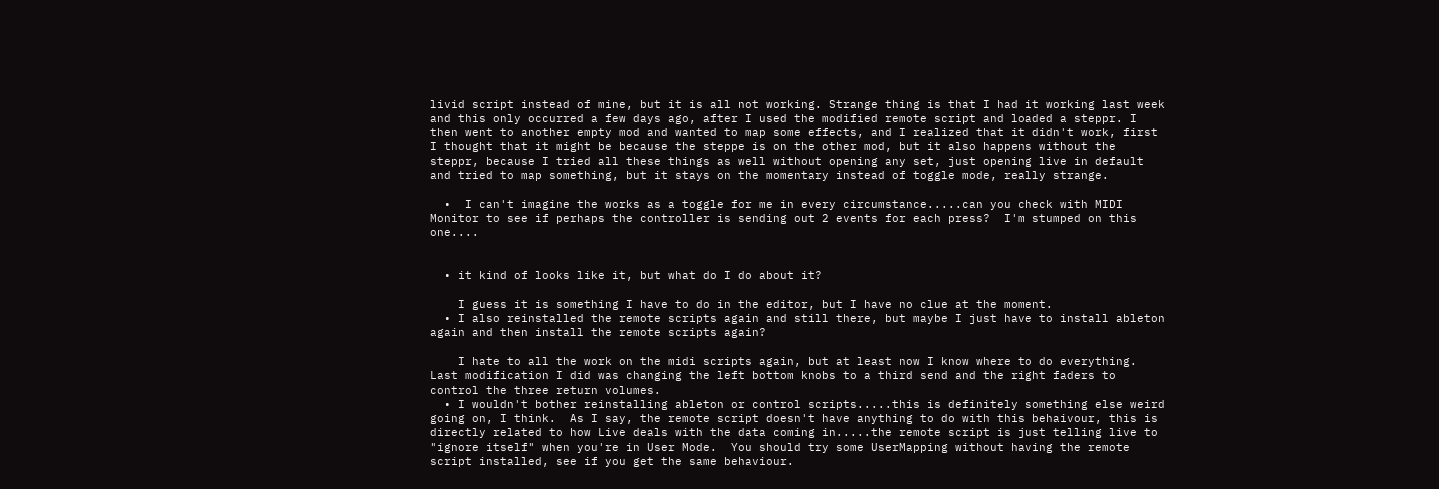livid script instead of mine, but it is all not working. Strange thing is that I had it working last week and this only occurred a few days ago, after I used the modified remote script and loaded a steppr. I then went to another empty mod and wanted to map some effects, and I realized that it didn't work, first I thought that it might be because the steppe is on the other mod, but it also happens without the steppr, because I tried all these things as well without opening any set, just opening live in default and tried to map something, but it stays on the momentary instead of toggle mode, really strange.

  •  I can't imagine the works as a toggle for me in every circumstance.....can you check with MIDI Monitor to see if perhaps the controller is sending out 2 events for each press?  I'm stumped on this one....


  • it kind of looks like it, but what do I do about it?

    I guess it is something I have to do in the editor, but I have no clue at the moment.
  • I also reinstalled the remote scripts again and still there, but maybe I just have to install ableton again and then install the remote scripts again?

    I hate to all the work on the midi scripts again, but at least now I know where to do everything. Last modification I did was changing the left bottom knobs to a third send and the right faders to control the three return volumes.
  • I wouldn't bother reinstalling ableton or control scripts.....this is definitely something else weird going on, I think.  As I say, the remote script doesn't have anything to do with this behaivour, this is directly related to how Live deals with the data coming in.....the remote script is just telling live to "ignore itself" when you're in User Mode.  You should try some UserMapping without having the remote script installed, see if you get the same behaviour.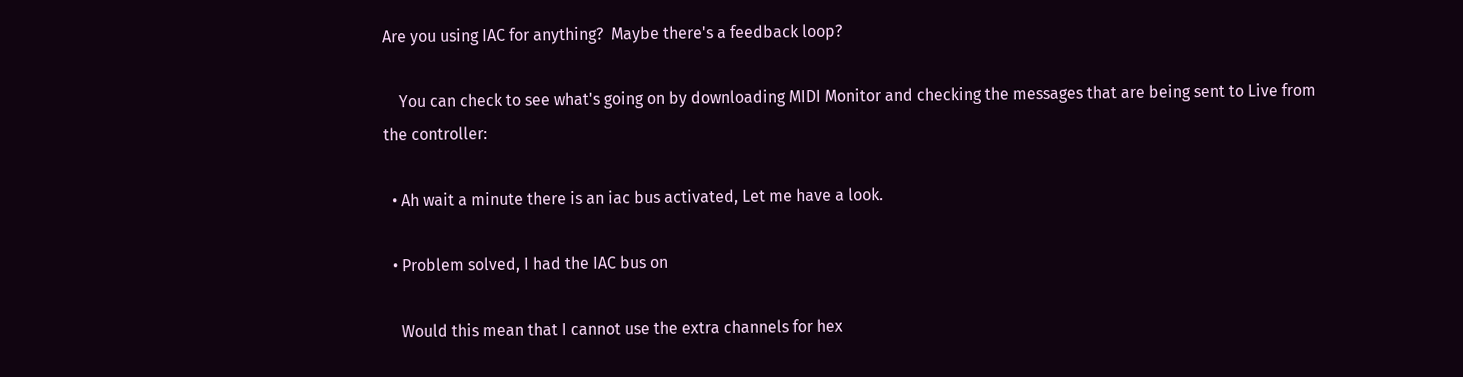Are you using IAC for anything?  Maybe there's a feedback loop?

    You can check to see what's going on by downloading MIDI Monitor and checking the messages that are being sent to Live from the controller:

  • Ah wait a minute there is an iac bus activated, Let me have a look.

  • Problem solved, I had the IAC bus on

    Would this mean that I cannot use the extra channels for hex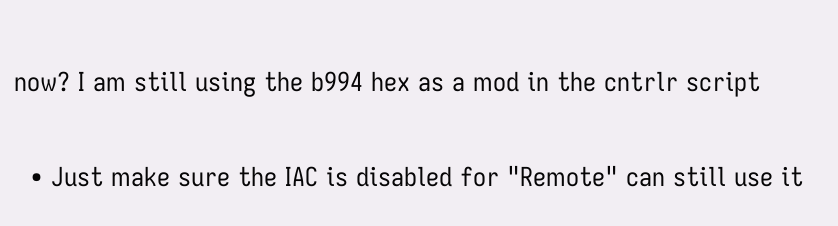now? I am still using the b994 hex as a mod in the cntrlr script

  • Just make sure the IAC is disabled for "Remote" can still use it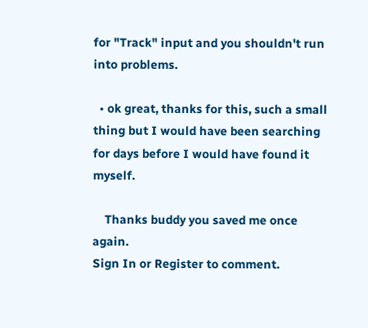for "Track" input and you shouldn't run into problems.

  • ok great, thanks for this, such a small thing but I would have been searching for days before I would have found it myself.

    Thanks buddy you saved me once again.
Sign In or Register to comment.